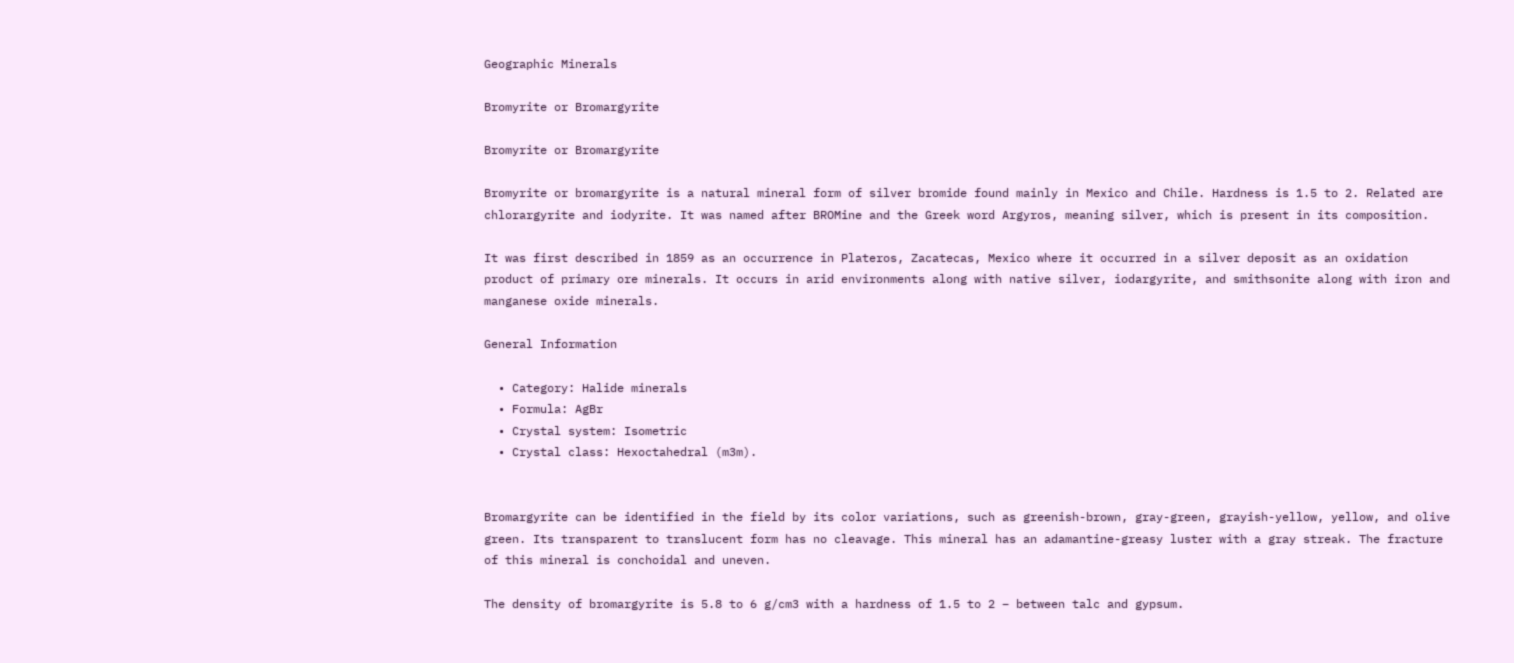Geographic Minerals

Bromyrite or Bromargyrite

Bromyrite or Bromargyrite

Bromyrite or bromargyrite is a natural mineral form of silver bromide found mainly in Mexico and Chile. Hardness is 1.5 to 2. Related are chlorargyrite and iodyrite. It was named after BROMine and the Greek word Argyros, meaning silver, which is present in its composition.

It was first described in 1859 as an occurrence in Plateros, Zacatecas, Mexico where it occurred in a silver deposit as an oxidation product of primary ore minerals. It occurs in arid environments along with native silver, iodargyrite, and smithsonite along with iron and manganese oxide minerals.

General Information

  • Category: Halide minerals
  • Formula: AgBr
  • Crystal system: Isometric
  • Crystal class: Hexoctahedral (m3m).


Bromargyrite can be identified in the field by its color variations, such as greenish-brown, gray-green, grayish-yellow, yellow, and olive green. Its transparent to translucent form has no cleavage. This mineral has an adamantine-greasy luster with a gray streak. The fracture of this mineral is conchoidal and uneven.

The density of bromargyrite is 5.8 to 6 g/cm3 with a hardness of 1.5 to 2 – between talc and gypsum.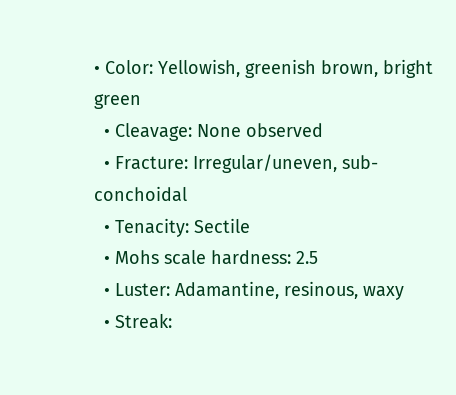• Color: Yellowish, greenish brown, bright green
  • Cleavage: None observed
  • Fracture: Irregular/uneven, sub-conchoidal
  • Tenacity: Sectile
  • Mohs scale hardness: 2.5
  • Luster: Adamantine, resinous, waxy
  • Streak: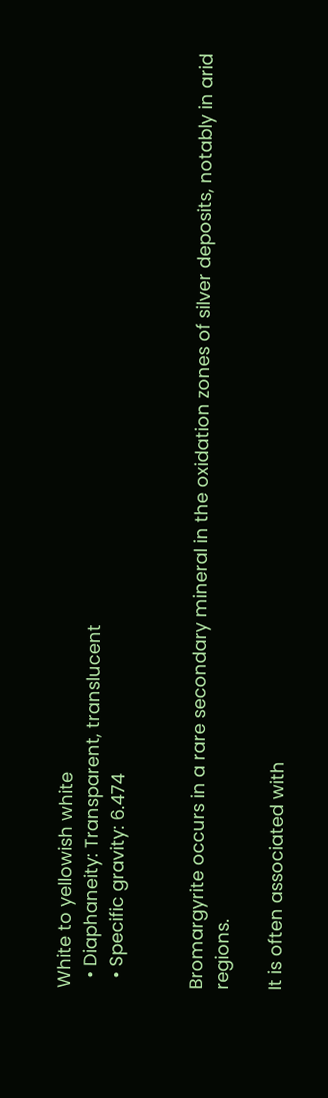White to yellowish white
  • Diaphaneity: Transparent, translucent
  • Specific gravity: 6.474


Bromargyrite occurs in a rare secondary mineral in the oxidation zones of silver deposits, notably in arid regions.

It is often associated with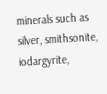minerals such as silver, smithsonite, iodargyrite,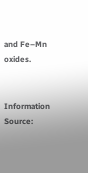and Fe–Mn oxides.


Information Source: